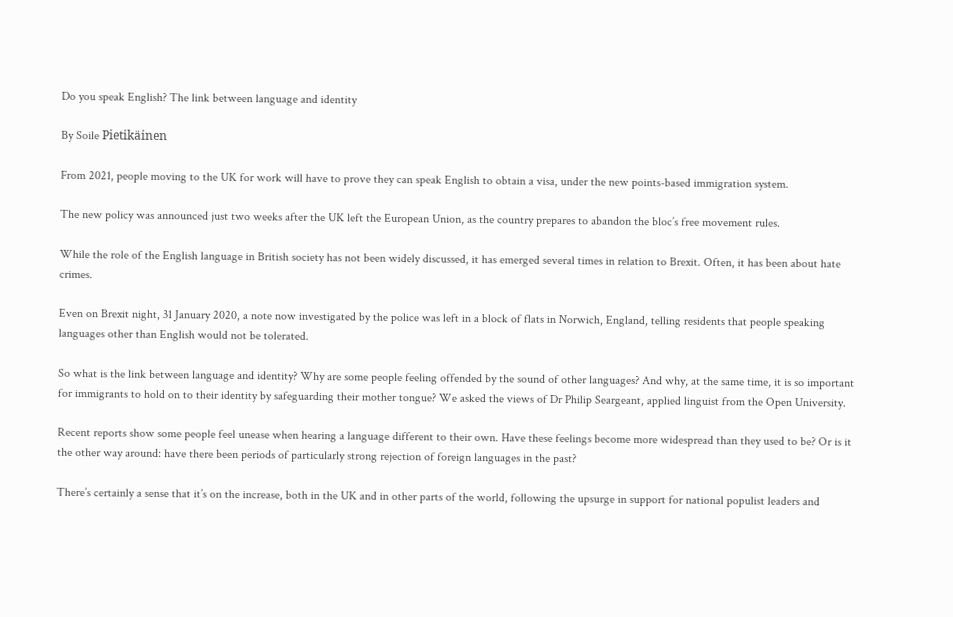Do you speak English? The link between language and identity

By Soile Pietikäinen

From 2021, people moving to the UK for work will have to prove they can speak English to obtain a visa, under the new points-based immigration system.

The new policy was announced just two weeks after the UK left the European Union, as the country prepares to abandon the bloc’s free movement rules.

While the role of the English language in British society has not been widely discussed, it has emerged several times in relation to Brexit. Often, it has been about hate crimes.

Even on Brexit night, 31 January 2020, a note now investigated by the police was left in a block of flats in Norwich, England, telling residents that people speaking languages other than English would not be tolerated.

So what is the link between language and identity? Why are some people feeling offended by the sound of other languages? And why, at the same time, it is so important for immigrants to hold on to their identity by safeguarding their mother tongue? We asked the views of Dr Philip Seargeant, applied linguist from the Open University.

Recent reports show some people feel unease when hearing a language different to their own. Have these feelings become more widespread than they used to be? Or is it the other way around: have there been periods of particularly strong rejection of foreign languages in the past?

There’s certainly a sense that it’s on the increase, both in the UK and in other parts of the world, following the upsurge in support for national populist leaders and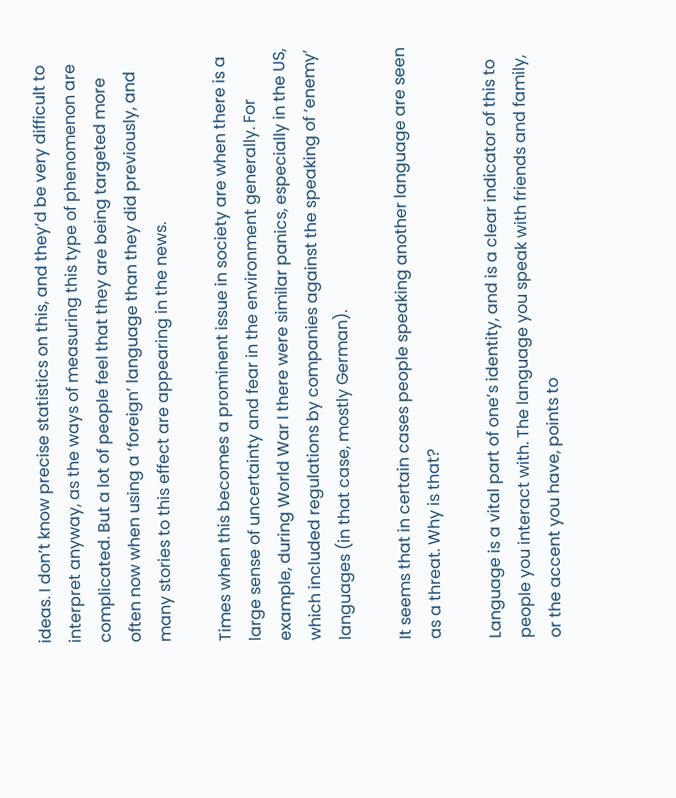ideas. I don’t know precise statistics on this, and they’d be very difficult to interpret anyway, as the ways of measuring this type of phenomenon are complicated. But a lot of people feel that they are being targeted more often now when using a ‘foreign’ language than they did previously, and many stories to this effect are appearing in the news.

Times when this becomes a prominent issue in society are when there is a large sense of uncertainty and fear in the environment generally. For example, during World War I there were similar panics, especially in the US, which included regulations by companies against the speaking of ‘enemy’ languages (in that case, mostly German).

It seems that in certain cases people speaking another language are seen as a threat. Why is that?

Language is a vital part of one’s identity, and is a clear indicator of this to people you interact with. The language you speak with friends and family, or the accent you have, points to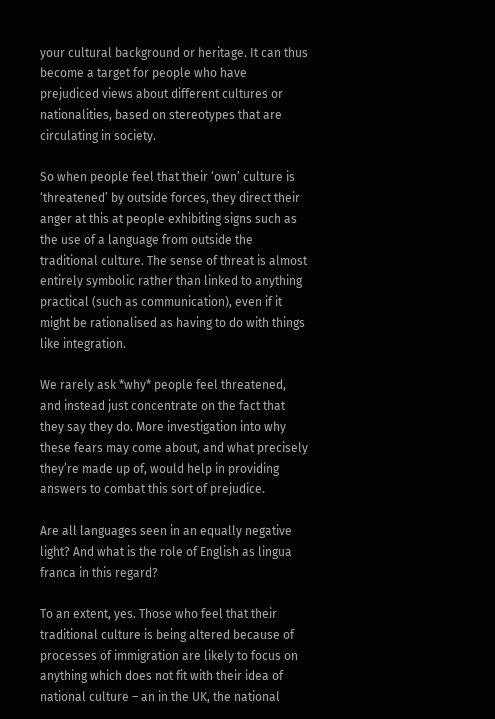your cultural background or heritage. It can thus become a target for people who have prejudiced views about different cultures or nationalities, based on stereotypes that are circulating in society.

So when people feel that their ‘own’ culture is ‘threatened’ by outside forces, they direct their anger at this at people exhibiting signs such as the use of a language from outside the traditional culture. The sense of threat is almost entirely symbolic rather than linked to anything practical (such as communication), even if it might be rationalised as having to do with things like integration.

We rarely ask *why* people feel threatened, and instead just concentrate on the fact that they say they do. More investigation into why these fears may come about, and what precisely they’re made up of, would help in providing answers to combat this sort of prejudice.

Are all languages seen in an equally negative light? And what is the role of English as lingua franca in this regard?

To an extent, yes. Those who feel that their traditional culture is being altered because of processes of immigration are likely to focus on anything which does not fit with their idea of national culture – an in the UK, the national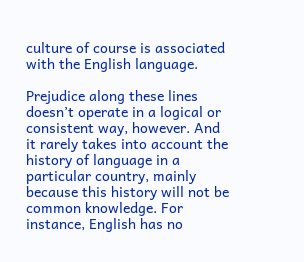culture of course is associated with the English language.

Prejudice along these lines doesn’t operate in a logical or consistent way, however. And it rarely takes into account the history of language in a particular country, mainly because this history will not be common knowledge. For instance, English has no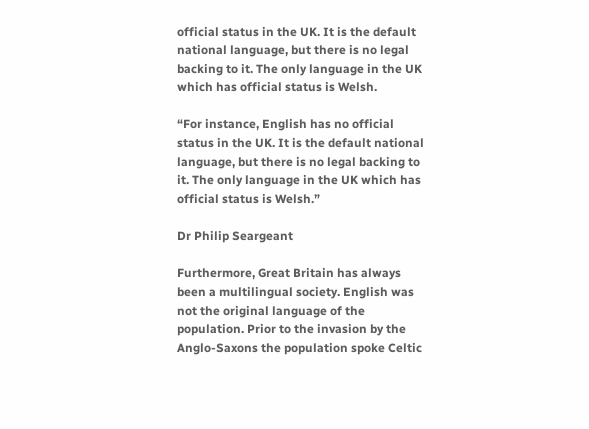official status in the UK. It is the default national language, but there is no legal backing to it. The only language in the UK which has official status is Welsh.

“For instance, English has no official status in the UK. It is the default national language, but there is no legal backing to it. The only language in the UK which has official status is Welsh.”

Dr Philip Seargeant

Furthermore, Great Britain has always been a multilingual society. English was not the original language of the population. Prior to the invasion by the Anglo-Saxons the population spoke Celtic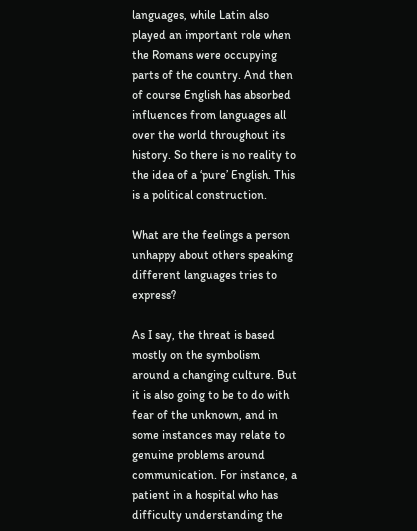languages, while Latin also played an important role when the Romans were occupying parts of the country. And then of course English has absorbed influences from languages all over the world throughout its history. So there is no reality to the idea of a ‘pure’ English. This is a political construction.

What are the feelings a person unhappy about others speaking different languages tries to express?

As I say, the threat is based mostly on the symbolism around a changing culture. But it is also going to be to do with fear of the unknown, and in some instances may relate to genuine problems around communication. For instance, a patient in a hospital who has difficulty understanding the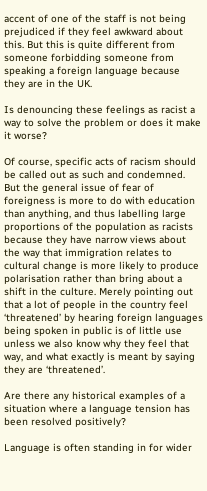accent of one of the staff is not being prejudiced if they feel awkward about this. But this is quite different from someone forbidding someone from speaking a foreign language because they are in the UK.

Is denouncing these feelings as racist a way to solve the problem or does it make it worse?

Of course, specific acts of racism should be called out as such and condemned. But the general issue of fear of foreigness is more to do with education than anything, and thus labelling large proportions of the population as racists because they have narrow views about the way that immigration relates to cultural change is more likely to produce polarisation rather than bring about a shift in the culture. Merely pointing out that a lot of people in the country feel ‘threatened’ by hearing foreign languages being spoken in public is of little use unless we also know why they feel that way, and what exactly is meant by saying they are ‘threatened’.

Are there any historical examples of a situation where a language tension has been resolved positively?

Language is often standing in for wider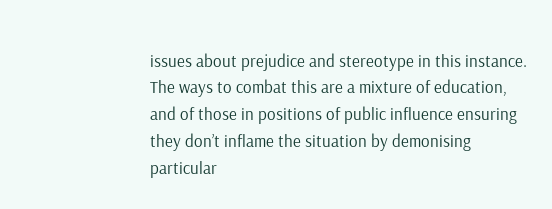issues about prejudice and stereotype in this instance. The ways to combat this are a mixture of education, and of those in positions of public influence ensuring they don’t inflame the situation by demonising particular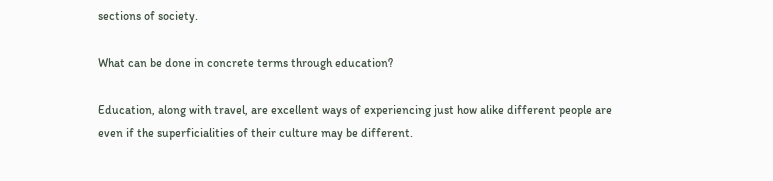sections of society.

What can be done in concrete terms through education?

Education, along with travel, are excellent ways of experiencing just how alike different people are even if the superficialities of their culture may be different.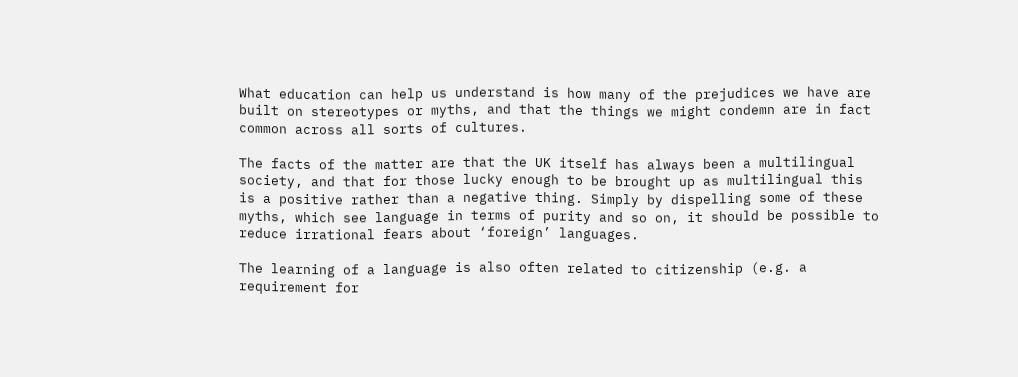What education can help us understand is how many of the prejudices we have are built on stereotypes or myths, and that the things we might condemn are in fact common across all sorts of cultures.

The facts of the matter are that the UK itself has always been a multilingual society, and that for those lucky enough to be brought up as multilingual this is a positive rather than a negative thing. Simply by dispelling some of these myths, which see language in terms of purity and so on, it should be possible to reduce irrational fears about ‘foreign’ languages.

The learning of a language is also often related to citizenship (e.g. a requirement for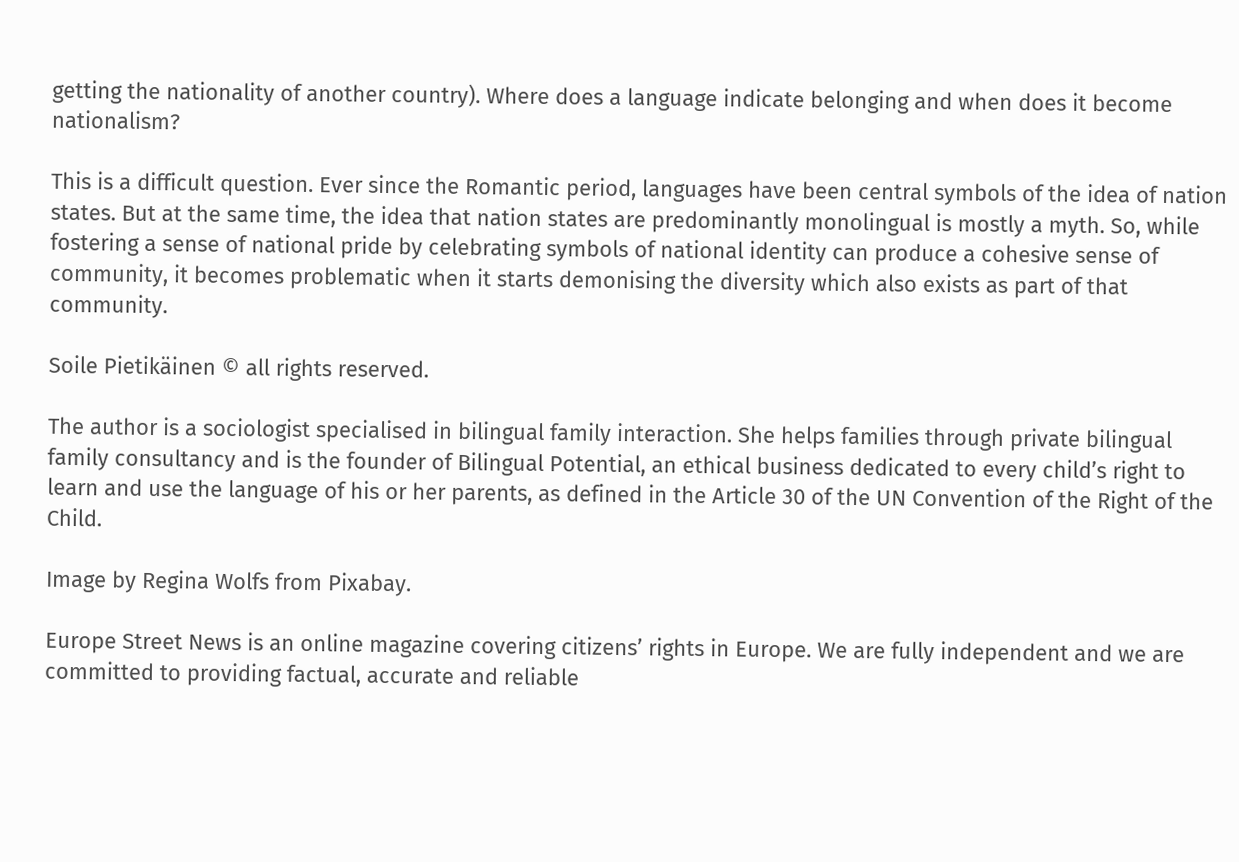getting the nationality of another country). Where does a language indicate belonging and when does it become nationalism?

This is a difficult question. Ever since the Romantic period, languages have been central symbols of the idea of nation states. But at the same time, the idea that nation states are predominantly monolingual is mostly a myth. So, while fostering a sense of national pride by celebrating symbols of national identity can produce a cohesive sense of community, it becomes problematic when it starts demonising the diversity which also exists as part of that community.

Soile Pietikäinen © all rights reserved.

The author is a sociologist specialised in bilingual family interaction. She helps families through private bilingual family consultancy and is the founder of Bilingual Potential, an ethical business dedicated to every child’s right to learn and use the language of his or her parents, as defined in the Article 30 of the UN Convention of the Right of the Child.

Image by Regina Wolfs from Pixabay.

Europe Street News is an online magazine covering citizens’ rights in Europe. We are fully independent and we are committed to providing factual, accurate and reliable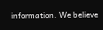information. We believe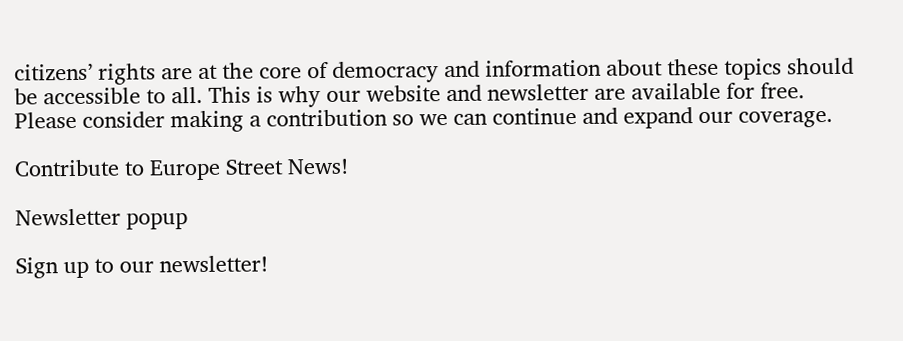citizens’ rights are at the core of democracy and information about these topics should be accessible to all. This is why our website and newsletter are available for free. Please consider making a contribution so we can continue and expand our coverage.

Contribute to Europe Street News!

Newsletter popup

Sign up to our newsletter!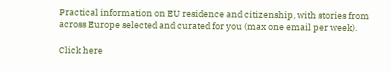Practical information on EU residence and citizenship, with stories from across Europe selected and curated for you (max one email per week).

Click here